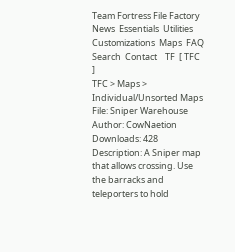Team Fortress File Factory
News  Essentials  Utilities  Customizations  Maps  FAQ  Search  Contact    TF  [ TFC ]
TFC > Maps > Individual/Unsorted Maps
File: Sniper Warehouse
Author: CowNaetion
Downloads: 428
Description: A Sniper map that allows crossing. Use the barracks and teleporters to hold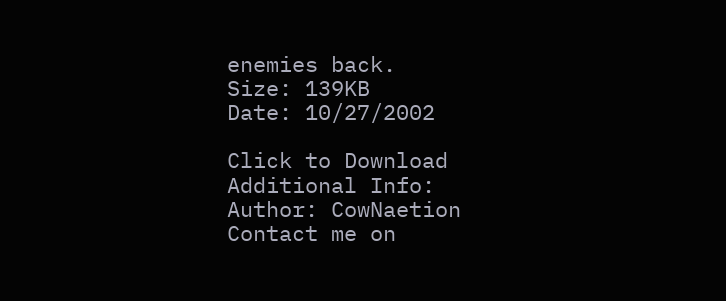enemies back.
Size: 139KB
Date: 10/27/2002

Click to Download
Additional Info:
Author: CowNaetion
Contact me on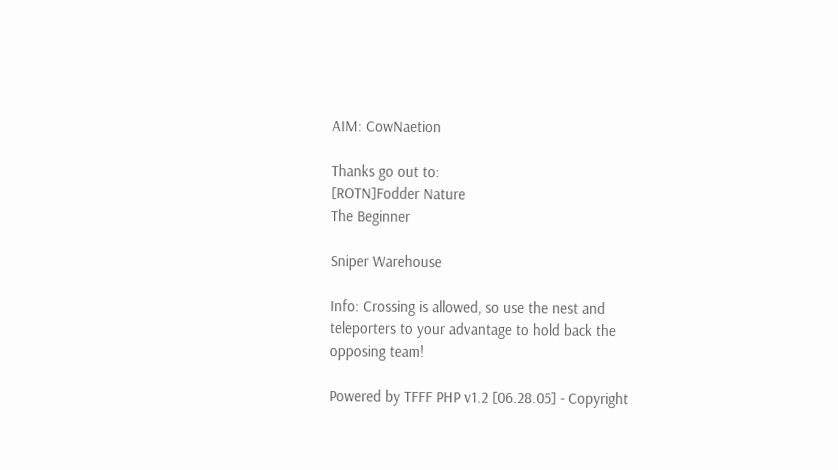AIM: CowNaetion

Thanks go out to:
[ROTN]Fodder Nature
The Beginner

Sniper Warehouse

Info: Crossing is allowed, so use the nest and
teleporters to your advantage to hold back the
opposing team!

Powered by TFFF PHP v1.2 [06.28.05] - Copyright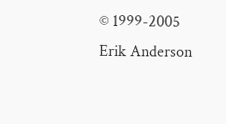© 1999-2005 Erik Anderson